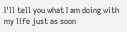I'll tell you what I am doing with my life just as soon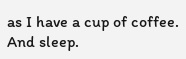as I have a cup of coffee. And sleep.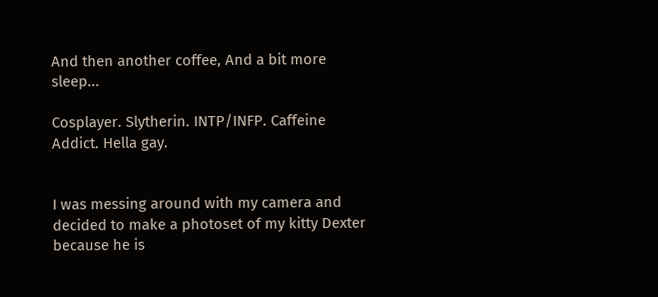And then another coffee, And a bit more sleep...

Cosplayer. Slytherin. INTP/INFP. Caffeine Addict. Hella gay.


I was messing around with my camera and decided to make a photoset of my kitty Dexter because he is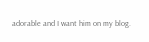adorable and I want him on my blog.